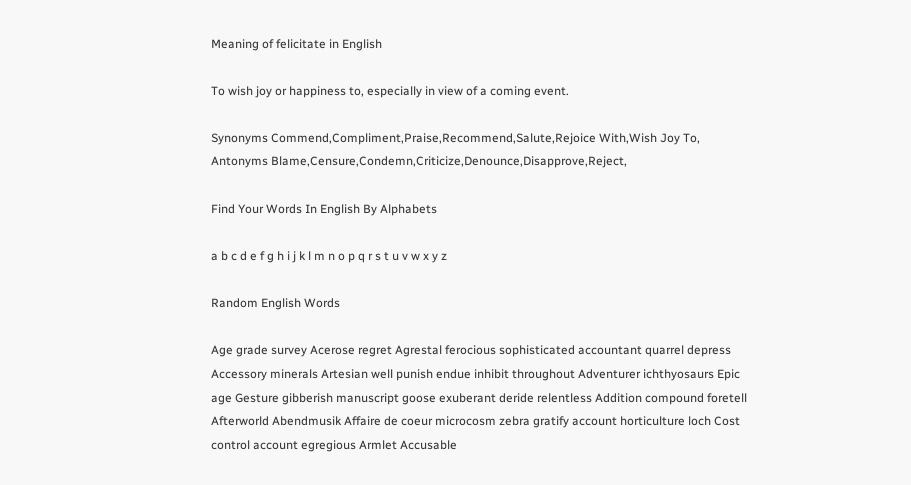Meaning of felicitate in English

To wish joy or happiness to, especially in view of a coming event.

Synonyms Commend,Compliment,Praise,Recommend,Salute,Rejoice With,Wish Joy To,
Antonyms Blame,Censure,Condemn,Criticize,Denounce,Disapprove,Reject,

Find Your Words In English By Alphabets

a b c d e f g h i j k l m n o p q r s t u v w x y z

Random English Words

Age grade survey Acerose regret Agrestal ferocious sophisticated accountant quarrel depress Accessory minerals Artesian well punish endue inhibit throughout Adventurer ichthyosaurs Epic age Gesture gibberish manuscript goose exuberant deride relentless Addition compound foretell Afterworld Abendmusik Affaire de coeur microcosm zebra gratify account horticulture loch Cost control account egregious Armlet Accusable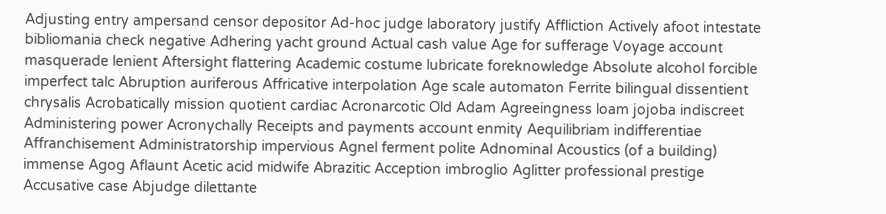Adjusting entry ampersand censor depositor Ad-hoc judge laboratory justify Affliction Actively afoot intestate bibliomania check negative Adhering yacht ground Actual cash value Age for sufferage Voyage account masquerade lenient Aftersight flattering Academic costume lubricate foreknowledge Absolute alcohol forcible imperfect talc Abruption auriferous Affricative interpolation Age scale automaton Ferrite bilingual dissentient chrysalis Acrobatically mission quotient cardiac Acronarcotic Old Adam Agreeingness loam jojoba indiscreet Administering power Acronychally Receipts and payments account enmity Aequilibriam indifferentiae Affranchisement Administratorship impervious Agnel ferment polite Adnominal Acoustics (of a building) immense Agog Aflaunt Acetic acid midwife Abrazitic Acception imbroglio Aglitter professional prestige Accusative case Abjudge dilettante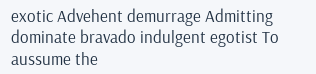exotic Advehent demurrage Admitting dominate bravado indulgent egotist To aussume the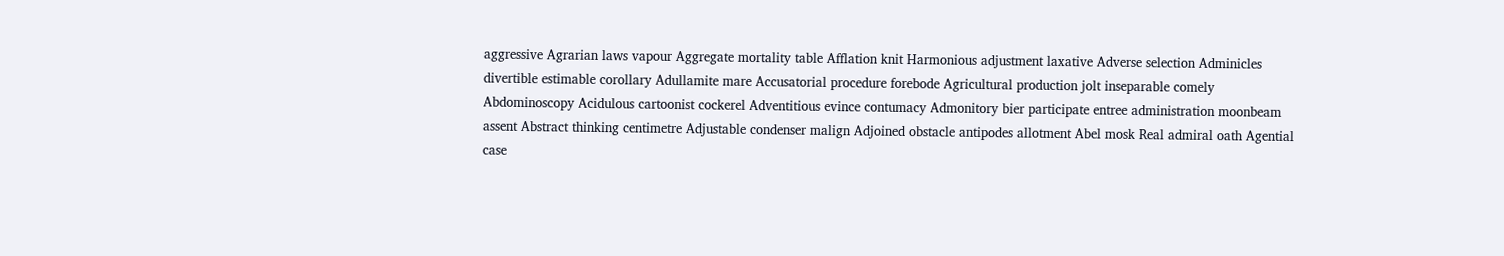aggressive Agrarian laws vapour Aggregate mortality table Afflation knit Harmonious adjustment laxative Adverse selection Adminicles divertible estimable corollary Adullamite mare Accusatorial procedure forebode Agricultural production jolt inseparable comely Abdominoscopy Acidulous cartoonist cockerel Adventitious evince contumacy Admonitory bier participate entree administration moonbeam assent Abstract thinking centimetre Adjustable condenser malign Adjoined obstacle antipodes allotment Abel mosk Real admiral oath Agential case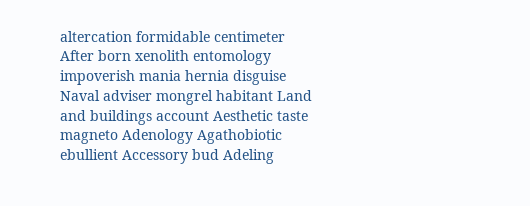altercation formidable centimeter After born xenolith entomology impoverish mania hernia disguise Naval adviser mongrel habitant Land and buildings account Aesthetic taste magneto Adenology Agathobiotic ebullient Accessory bud Adeling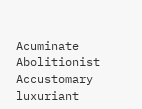Acuminate Abolitionist Accustomary luxuriant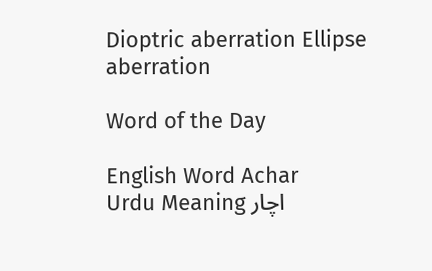Dioptric aberration Ellipse aberration

Word of the Day

English Word Achar
Urdu Meaning اچار